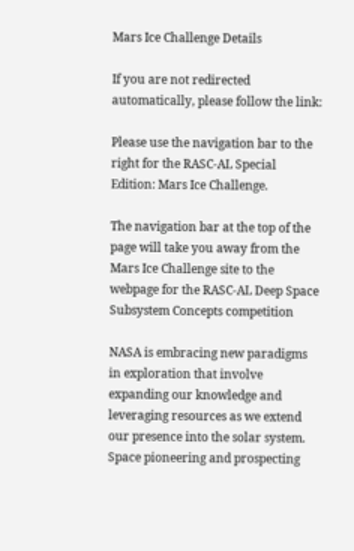Mars Ice Challenge Details

If you are not redirected automatically, please follow the link:

Please use the navigation bar to the right for the RASC-AL Special Edition: Mars Ice Challenge.

The navigation bar at the top of the page will take you away from the Mars Ice Challenge site to the webpage for the RASC-AL Deep Space Subsystem Concepts competition

NASA is embracing new paradigms in exploration that involve expanding our knowledge and leveraging resources as we extend our presence into the solar system. Space pioneering and prospecting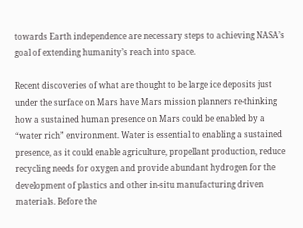towards Earth independence are necessary steps to achieving NASA’s goal of extending humanity’s reach into space.

Recent discoveries of what are thought to be large ice deposits just under the surface on Mars have Mars mission planners re-thinking how a sustained human presence on Mars could be enabled by a “water rich” environment. Water is essential to enabling a sustained presence, as it could enable agriculture, propellant production, reduce recycling needs for oxygen and provide abundant hydrogen for the development of plastics and other in-situ manufacturing driven materials. Before the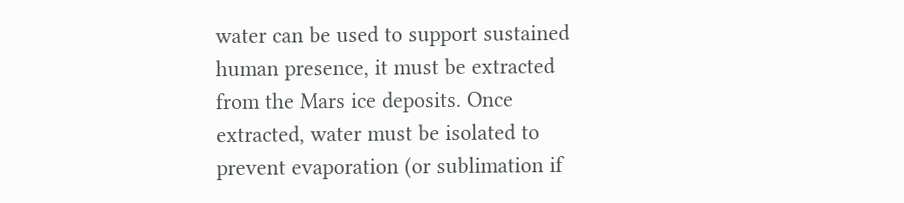water can be used to support sustained human presence, it must be extracted from the Mars ice deposits. Once extracted, water must be isolated to prevent evaporation (or sublimation if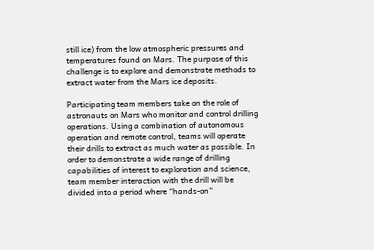still ice) from the low atmospheric pressures and temperatures found on Mars. The purpose of this challenge is to explore and demonstrate methods to extract water from the Mars ice deposits.

Participating team members take on the role of astronauts on Mars who monitor and control drilling operations. Using a combination of autonomous operation and remote control, teams will operate their drills to extract as much water as possible. In order to demonstrate a wide range of drilling capabilities of interest to exploration and science, team member interaction with the drill will be divided into a period where “hands-on”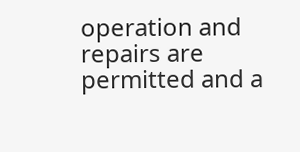operation and repairs are permitted and a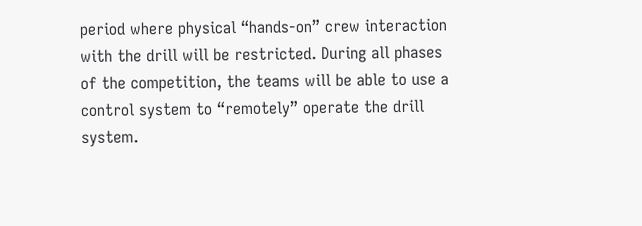period where physical “hands-on” crew interaction with the drill will be restricted. During all phases of the competition, the teams will be able to use a control system to “remotely” operate the drill system.